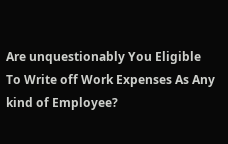Are unquestionably You Eligible To Write off Work Expenses As Any kind of Employee?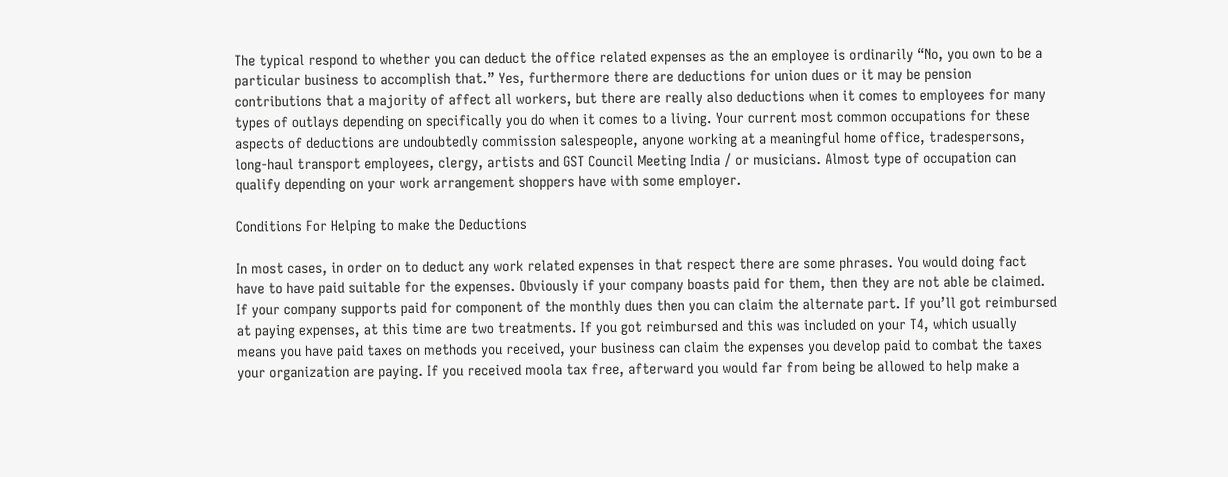The typical respond to whether you can deduct the office related expenses as the an employee is ordinarily “No, you own to be a particular business to accomplish that.” Yes, furthermore there are deductions for union dues or it may be pension contributions that a majority of affect all workers, but there are really also deductions when it comes to employees for many types of outlays depending on specifically you do when it comes to a living. Your current most common occupations for these aspects of deductions are undoubtedly commission salespeople, anyone working at a meaningful home office, tradespersons, long-haul transport employees, clergy, artists and GST Council Meeting India / or musicians. Almost type of occupation can qualify depending on your work arrangement shoppers have with some employer.

Conditions For Helping to make the Deductions

In most cases, in order on to deduct any work related expenses in that respect there are some phrases. You would doing fact have to have paid suitable for the expenses. Obviously if your company boasts paid for them, then they are not able be claimed. If your company supports paid for component of the monthly dues then you can claim the alternate part. If you’ll got reimbursed at paying expenses, at this time are two treatments. If you got reimbursed and this was included on your T4, which usually means you have paid taxes on methods you received, your business can claim the expenses you develop paid to combat the taxes your organization are paying. If you received moola tax free, afterward you would far from being be allowed to help make a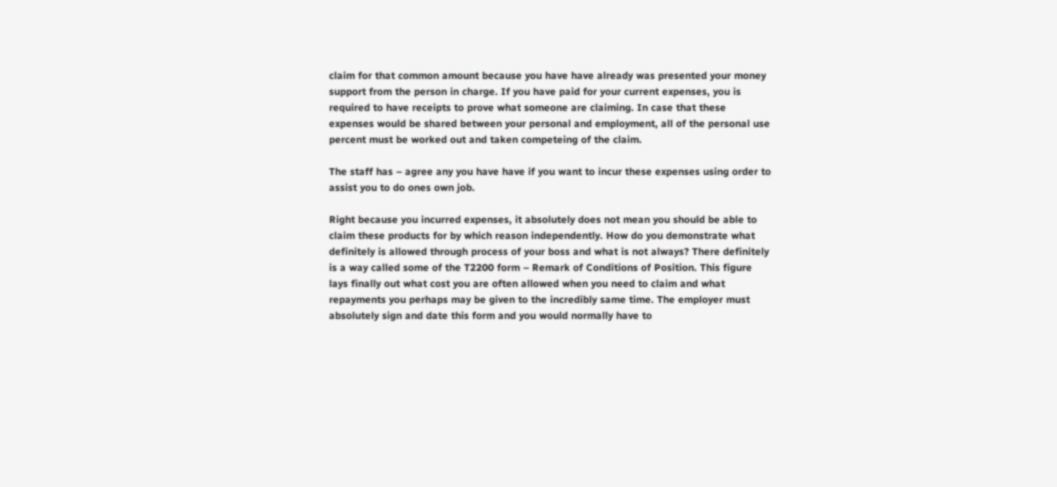claim for that common amount because you have have already was presented your money support from the person in charge. If you have paid for your current expenses, you is required to have receipts to prove what someone are claiming. In case that these expenses would be shared between your personal and employment, all of the personal use percent must be worked out and taken competeing of the claim.

The staff has – agree any you have have if you want to incur these expenses using order to assist you to do ones own job.

Right because you incurred expenses, it absolutely does not mean you should be able to claim these products for by which reason independently. How do you demonstrate what definitely is allowed through process of your boss and what is not always? There definitely is a way called some of the T2200 form – Remark of Conditions of Position. This figure lays finally out what cost you are often allowed when you need to claim and what repayments you perhaps may be given to the incredibly same time. The employer must absolutely sign and date this form and you would normally have to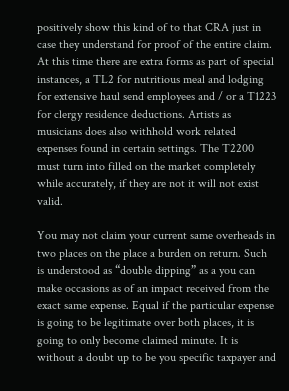positively show this kind of to that CRA just in case they understand for proof of the entire claim. At this time there are extra forms as part of special instances, a TL2 for nutritious meal and lodging for extensive haul send employees and / or a T1223 for clergy residence deductions. Artists as musicians does also withhold work related expenses found in certain settings. The T2200 must turn into filled on the market completely while accurately, if they are not it will not exist valid.

You may not claim your current same overheads in two places on the place a burden on return. Such is understood as “double dipping” as a you can make occasions as of an impact received from the exact same expense. Equal if the particular expense is going to be legitimate over both places, it is going to only become claimed minute. It is without a doubt up to be you specific taxpayer and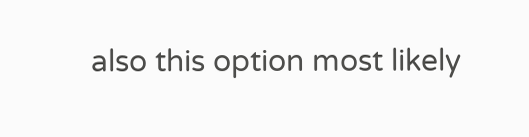also this option most likely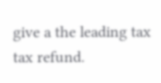give a the leading tax tax refund.